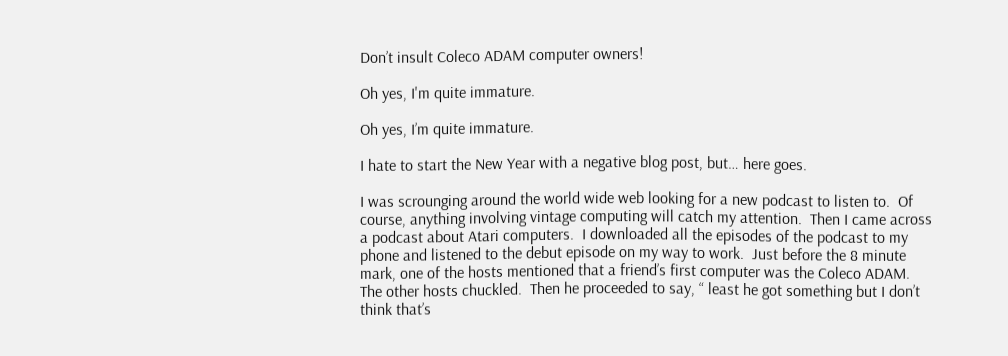Don’t insult Coleco ADAM computer owners!

Oh yes, I'm quite immature.

Oh yes, I’m quite immature.

I hate to start the New Year with a negative blog post, but… here goes.

I was scrounging around the world wide web looking for a new podcast to listen to.  Of course, anything involving vintage computing will catch my attention.  Then I came across a podcast about Atari computers.  I downloaded all the episodes of the podcast to my phone and listened to the debut episode on my way to work.  Just before the 8 minute mark, one of the hosts mentioned that a friend’s first computer was the Coleco ADAM.  The other hosts chuckled.  Then he proceeded to say, “ least he got something but I don’t think that’s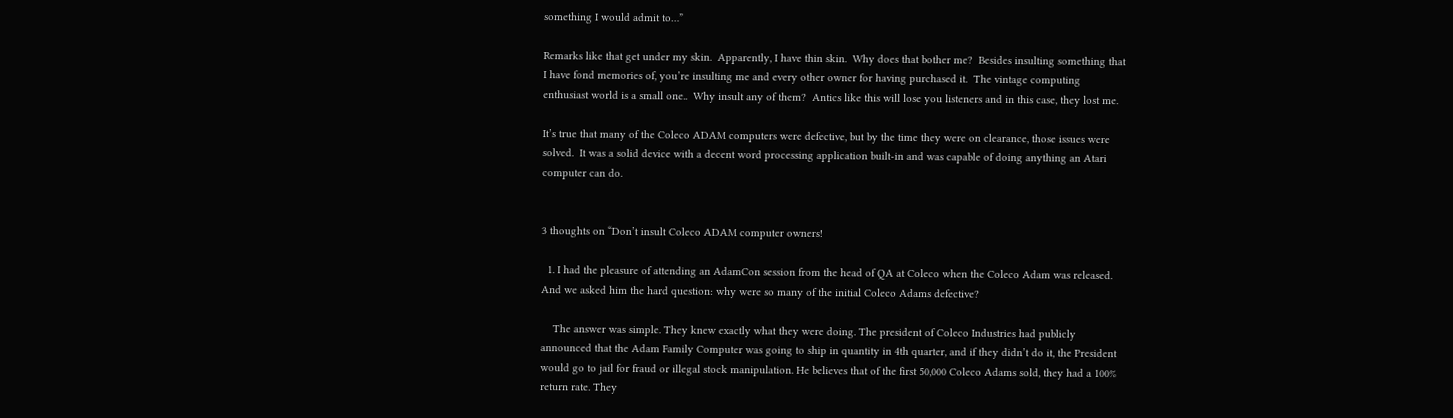something I would admit to…”

Remarks like that get under my skin.  Apparently, I have thin skin.  Why does that bother me?  Besides insulting something that I have fond memories of, you’re insulting me and every other owner for having purchased it.  The vintage computing enthusiast world is a small one..  Why insult any of them?  Antics like this will lose you listeners and in this case, they lost me.

It’s true that many of the Coleco ADAM computers were defective, but by the time they were on clearance, those issues were solved.  It was a solid device with a decent word processing application built-in and was capable of doing anything an Atari computer can do.


3 thoughts on “Don’t insult Coleco ADAM computer owners!

  1. I had the pleasure of attending an AdamCon session from the head of QA at Coleco when the Coleco Adam was released. And we asked him the hard question: why were so many of the initial Coleco Adams defective?

    The answer was simple. They knew exactly what they were doing. The president of Coleco Industries had publicly announced that the Adam Family Computer was going to ship in quantity in 4th quarter, and if they didn’t do it, the President would go to jail for fraud or illegal stock manipulation. He believes that of the first 50,000 Coleco Adams sold, they had a 100% return rate. They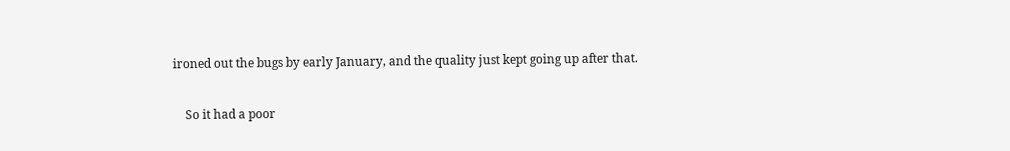ironed out the bugs by early January, and the quality just kept going up after that.

    So it had a poor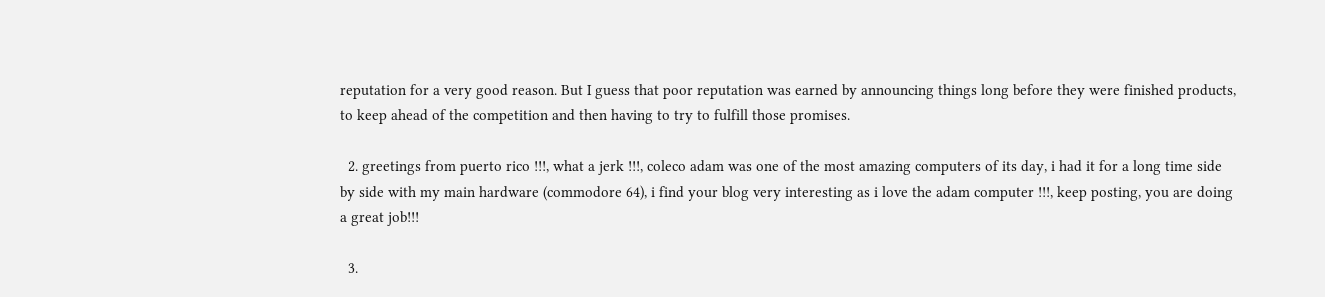reputation for a very good reason. But I guess that poor reputation was earned by announcing things long before they were finished products, to keep ahead of the competition and then having to try to fulfill those promises.

  2. greetings from puerto rico !!!, what a jerk !!!, coleco adam was one of the most amazing computers of its day, i had it for a long time side by side with my main hardware (commodore 64), i find your blog very interesting as i love the adam computer !!!, keep posting, you are doing a great job!!!

  3.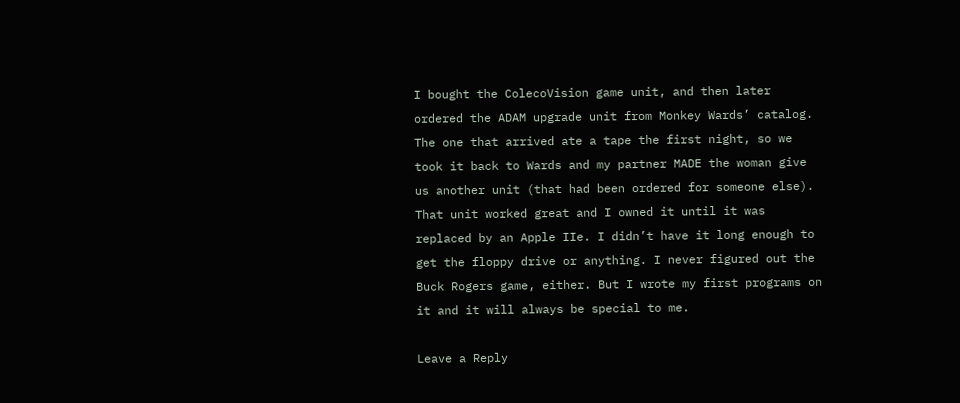I bought the ColecoVision game unit, and then later ordered the ADAM upgrade unit from Monkey Wards’ catalog. The one that arrived ate a tape the first night, so we took it back to Wards and my partner MADE the woman give us another unit (that had been ordered for someone else). That unit worked great and I owned it until it was replaced by an Apple IIe. I didn’t have it long enough to get the floppy drive or anything. I never figured out the Buck Rogers game, either. But I wrote my first programs on it and it will always be special to me.

Leave a Reply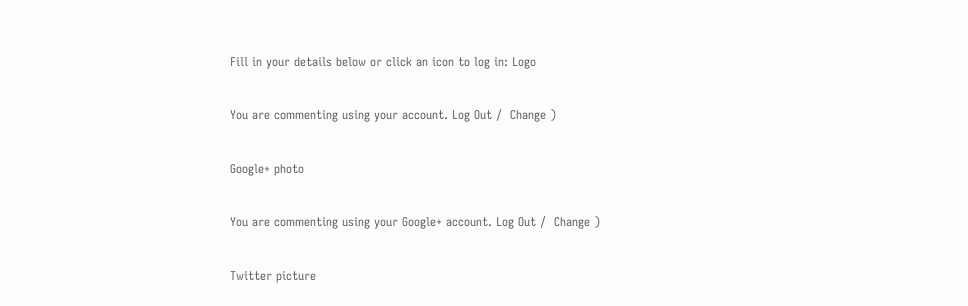Fill in your details below or click an icon to log in: Logo

You are commenting using your account. Log Out /  Change )

Google+ photo

You are commenting using your Google+ account. Log Out /  Change )

Twitter picture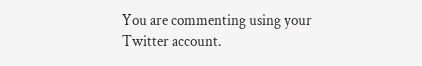You are commenting using your Twitter account.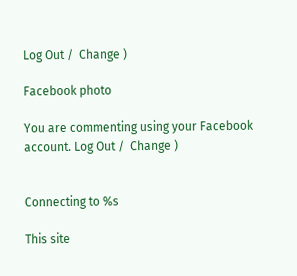Log Out /  Change )

Facebook photo

You are commenting using your Facebook account. Log Out /  Change )


Connecting to %s

This site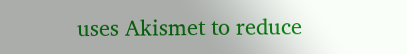uses Akismet to reduce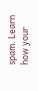spam. Learn how your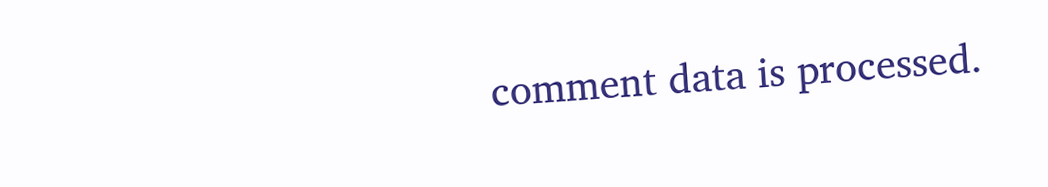comment data is processed.